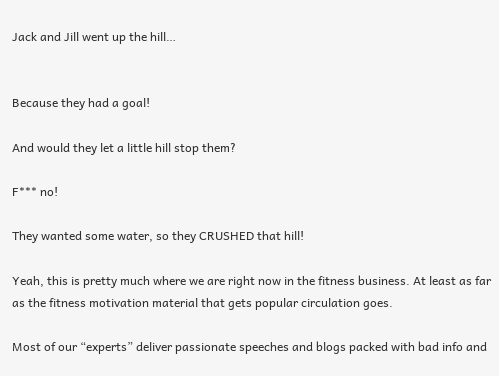Jack and Jill went up the hill…


Because they had a goal!

And would they let a little hill stop them?

F*** no!

They wanted some water, so they CRUSHED that hill!

Yeah, this is pretty much where we are right now in the fitness business. At least as far as the fitness motivation material that gets popular circulation goes.

Most of our “experts” deliver passionate speeches and blogs packed with bad info and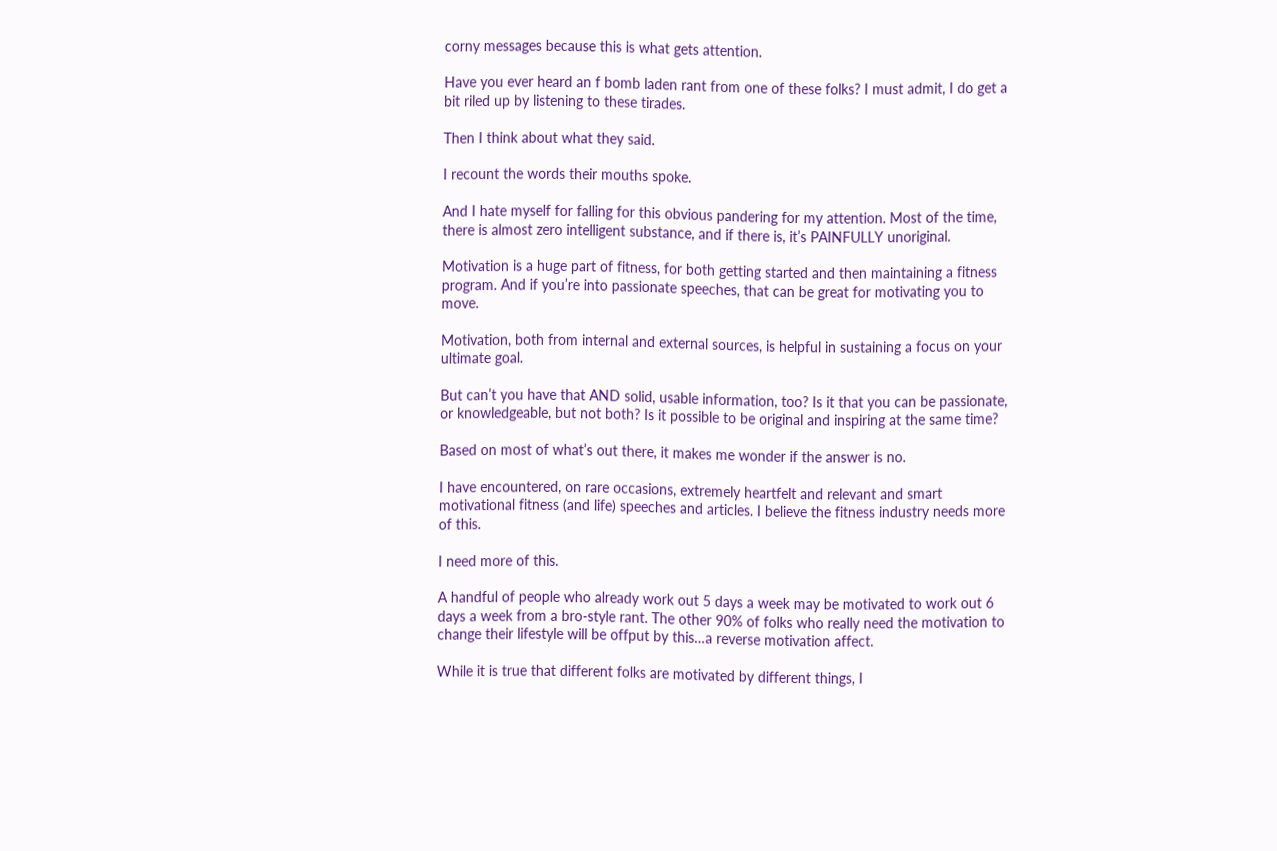corny messages because this is what gets attention.

Have you ever heard an f bomb laden rant from one of these folks? I must admit, I do get a bit riled up by listening to these tirades.

Then I think about what they said.

I recount the words their mouths spoke.

And I hate myself for falling for this obvious pandering for my attention. Most of the time, there is almost zero intelligent substance, and if there is, it’s PAINFULLY unoriginal.

Motivation is a huge part of fitness, for both getting started and then maintaining a fitness program. And if you’re into passionate speeches, that can be great for motivating you to move.

Motivation, both from internal and external sources, is helpful in sustaining a focus on your ultimate goal.

But can’t you have that AND solid, usable information, too? Is it that you can be passionate, or knowledgeable, but not both? Is it possible to be original and inspiring at the same time?

Based on most of what’s out there, it makes me wonder if the answer is no.

I have encountered, on rare occasions, extremely heartfelt and relevant and smart motivational fitness (and life) speeches and articles. I believe the fitness industry needs more of this.

I need more of this.

A handful of people who already work out 5 days a week may be motivated to work out 6 days a week from a bro-style rant. The other 90% of folks who really need the motivation to change their lifestyle will be offput by this…a reverse motivation affect.

While it is true that different folks are motivated by different things, I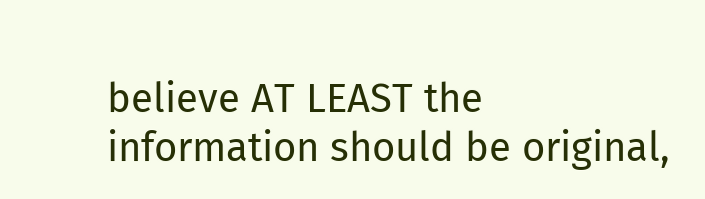believe AT LEAST the information should be original,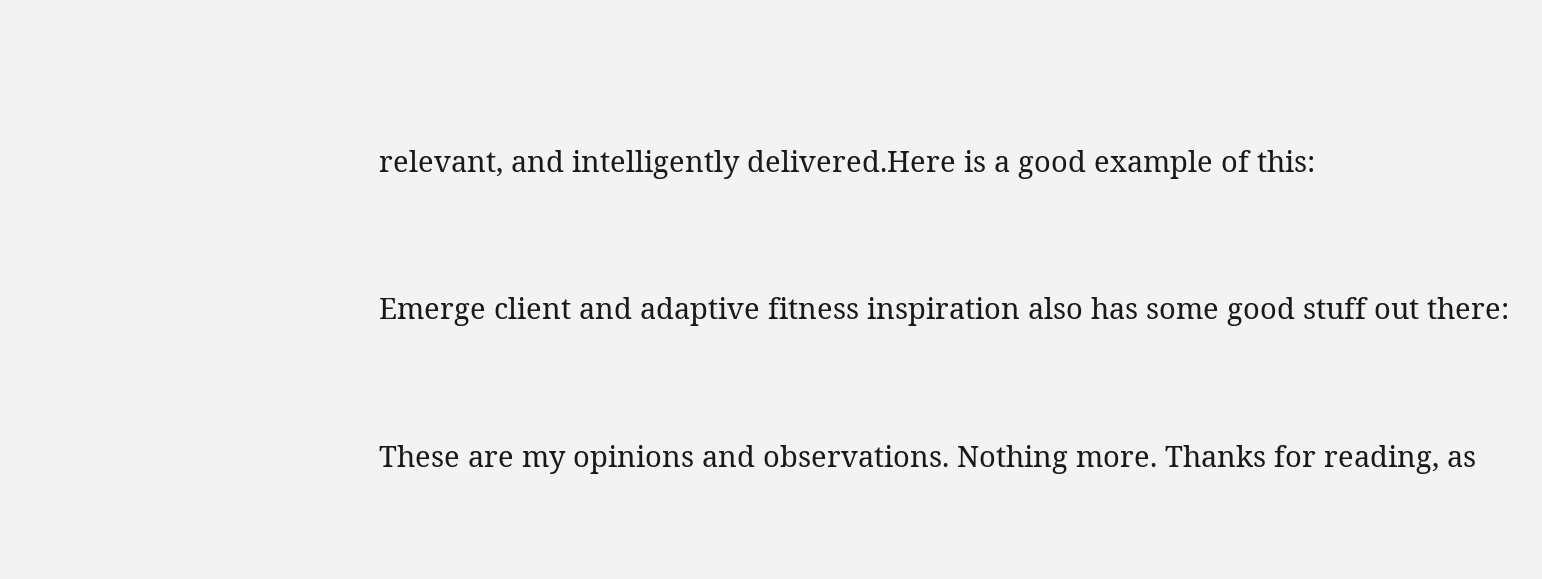relevant, and intelligently delivered.Here is a good example of this:


Emerge client and adaptive fitness inspiration also has some good stuff out there:


These are my opinions and observations. Nothing more. Thanks for reading, as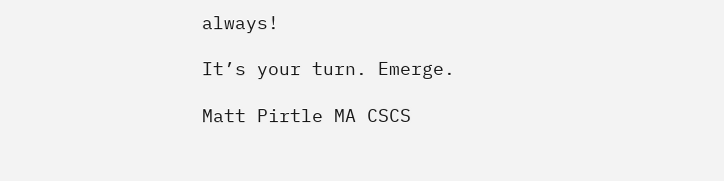always!

It’s your turn. Emerge.

Matt Pirtle MA CSCS